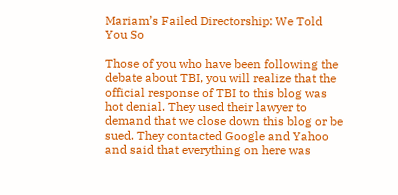Mariam’s Failed Directorship: We Told You So

Those of you who have been following the debate about TBI, you will realize that the official response of TBI to this blog was hot denial. They used their lawyer to demand that we close down this blog or be sued. They contacted Google and Yahoo and said that everything on here was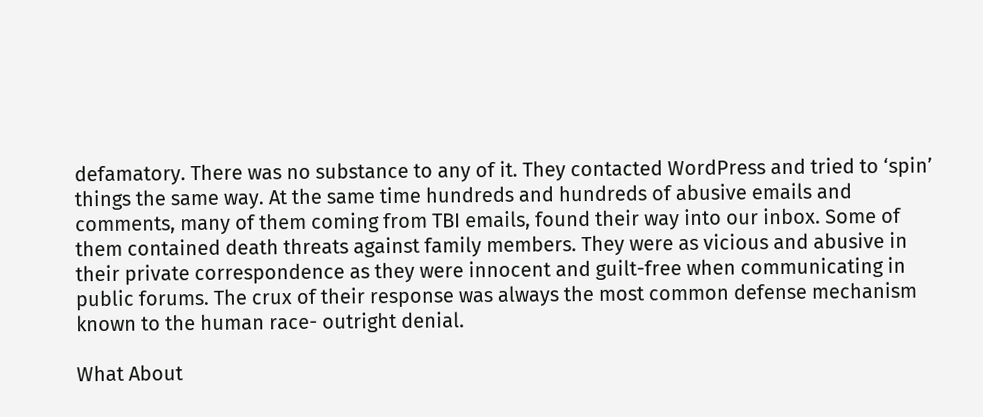defamatory. There was no substance to any of it. They contacted WordPress and tried to ‘spin’ things the same way. At the same time hundreds and hundreds of abusive emails and comments, many of them coming from TBI emails, found their way into our inbox. Some of them contained death threats against family members. They were as vicious and abusive in their private correspondence as they were innocent and guilt-free when communicating in public forums. The crux of their response was always the most common defense mechanism known to the human race- outright denial.

What About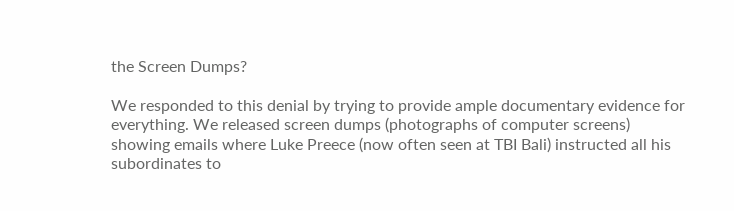the Screen Dumps?

We responded to this denial by trying to provide ample documentary evidence for everything. We released screen dumps (photographs of computer screens) showing emails where Luke Preece (now often seen at TBI Bali) instructed all his subordinates to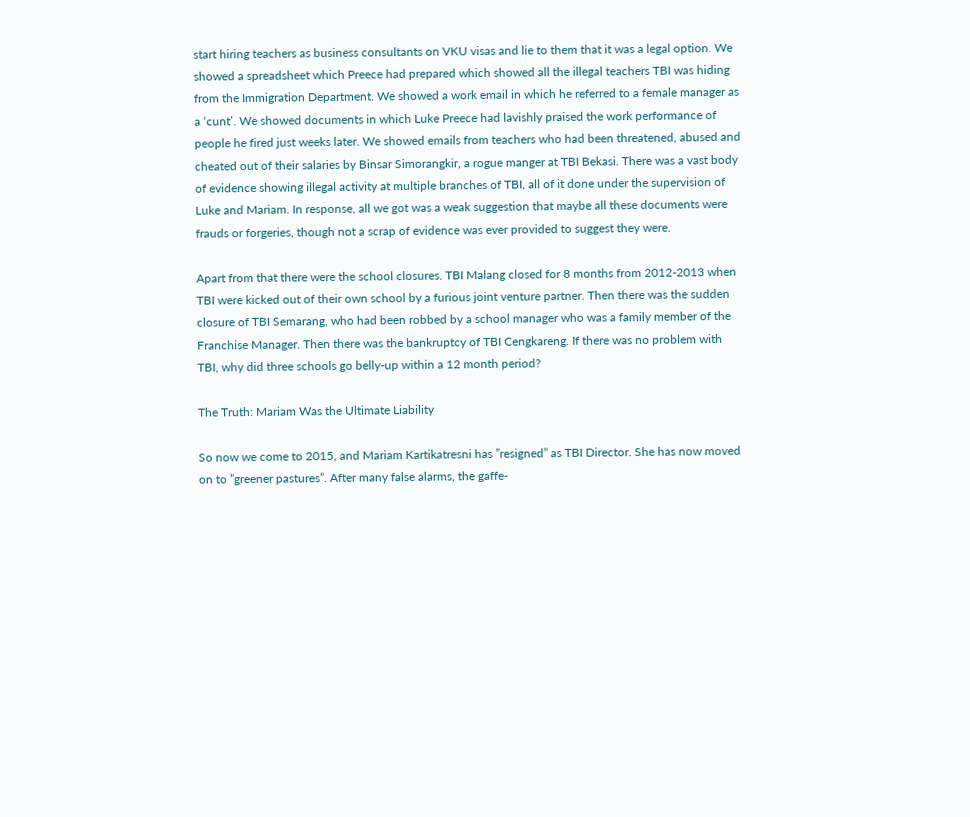start hiring teachers as business consultants on VKU visas and lie to them that it was a legal option. We showed a spreadsheet which Preece had prepared which showed all the illegal teachers TBI was hiding from the Immigration Department. We showed a work email in which he referred to a female manager as a ‘cunt’. We showed documents in which Luke Preece had lavishly praised the work performance of people he fired just weeks later. We showed emails from teachers who had been threatened, abused and cheated out of their salaries by Binsar Simorangkir, a rogue manger at TBI Bekasi. There was a vast body of evidence showing illegal activity at multiple branches of TBI, all of it done under the supervision of Luke and Mariam. In response, all we got was a weak suggestion that maybe all these documents were frauds or forgeries, though not a scrap of evidence was ever provided to suggest they were.

Apart from that there were the school closures. TBI Malang closed for 8 months from 2012-2013 when TBI were kicked out of their own school by a furious joint venture partner. Then there was the sudden closure of TBI Semarang, who had been robbed by a school manager who was a family member of the Franchise Manager. Then there was the bankruptcy of TBI Cengkareng. If there was no problem with TBI, why did three schools go belly-up within a 12 month period?

The Truth: Mariam Was the Ultimate Liability

So now we come to 2015, and Mariam Kartikatresni has ”resigned” as TBI Director. She has now moved on to ”greener pastures”. After many false alarms, the gaffe-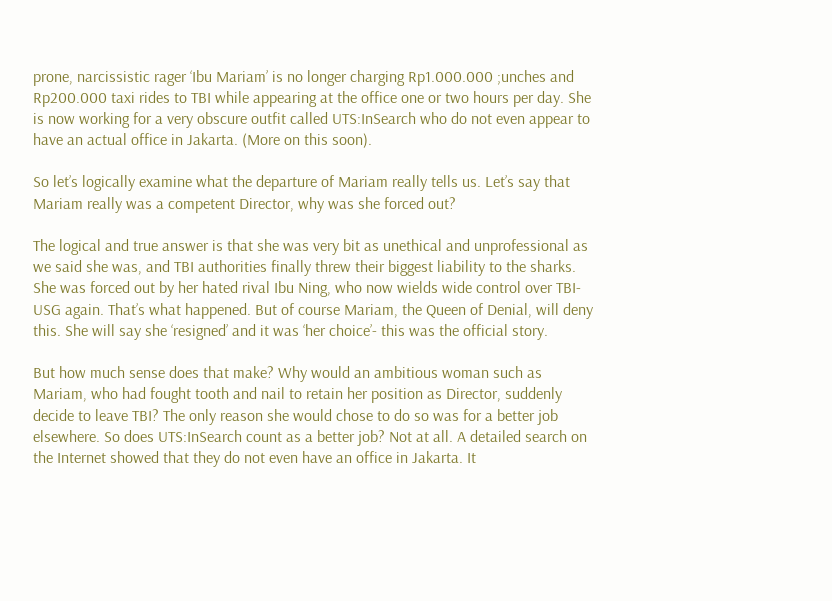prone, narcissistic rager ‘Ibu Mariam’ is no longer charging Rp1.000.000 ;unches and Rp200.000 taxi rides to TBI while appearing at the office one or two hours per day. She is now working for a very obscure outfit called UTS:InSearch who do not even appear to have an actual office in Jakarta. (More on this soon).

So let’s logically examine what the departure of Mariam really tells us. Let’s say that Mariam really was a competent Director, why was she forced out?

The logical and true answer is that she was very bit as unethical and unprofessional as we said she was, and TBI authorities finally threw their biggest liability to the sharks. She was forced out by her hated rival Ibu Ning, who now wields wide control over TBI-USG again. That’s what happened. But of course Mariam, the Queen of Denial, will deny this. She will say she ‘resigned’ and it was ‘her choice’- this was the official story.

But how much sense does that make? Why would an ambitious woman such as Mariam, who had fought tooth and nail to retain her position as Director, suddenly decide to leave TBI? The only reason she would chose to do so was for a better job elsewhere. So does UTS:InSearch count as a better job? Not at all. A detailed search on the Internet showed that they do not even have an office in Jakarta. It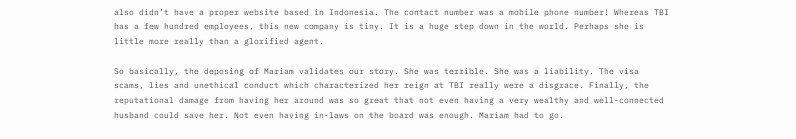also didn’t have a proper website based in Indonesia. The contact number was a mobile phone number! Whereas TBI has a few hundred employees, this new company is tiny. It is a huge step down in the world. Perhaps she is little more really than a glorified agent.

So basically, the deposing of Mariam validates our story. She was terrible. She was a liability. The visa scams, lies and unethical conduct which characterized her reign at TBI really were a disgrace. Finally, the reputational damage from having her around was so great that not even having a very wealthy and well-connected husband could save her. Not even having in-laws on the board was enough. Mariam had to go.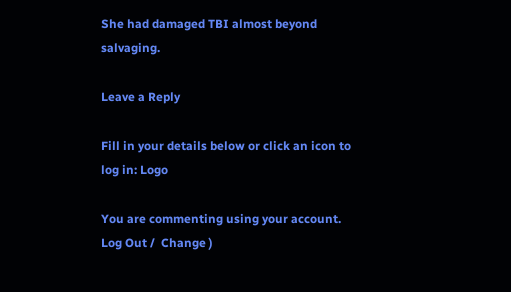She had damaged TBI almost beyond salvaging.

Leave a Reply

Fill in your details below or click an icon to log in: Logo

You are commenting using your account. Log Out /  Change )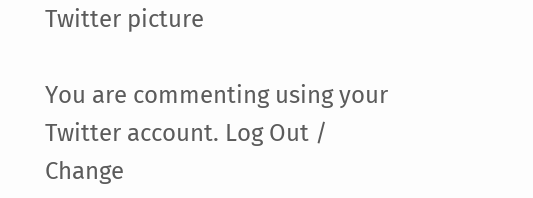Twitter picture

You are commenting using your Twitter account. Log Out /  Change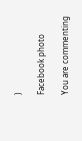)

Facebook photo

You are commenting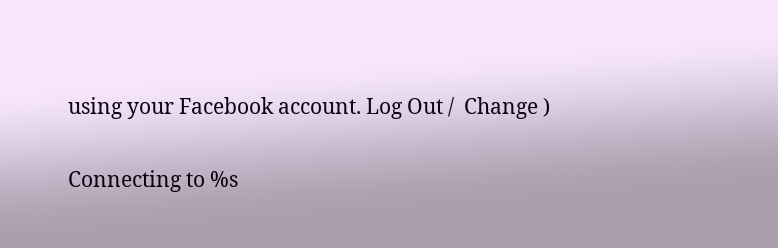using your Facebook account. Log Out /  Change )

Connecting to %s